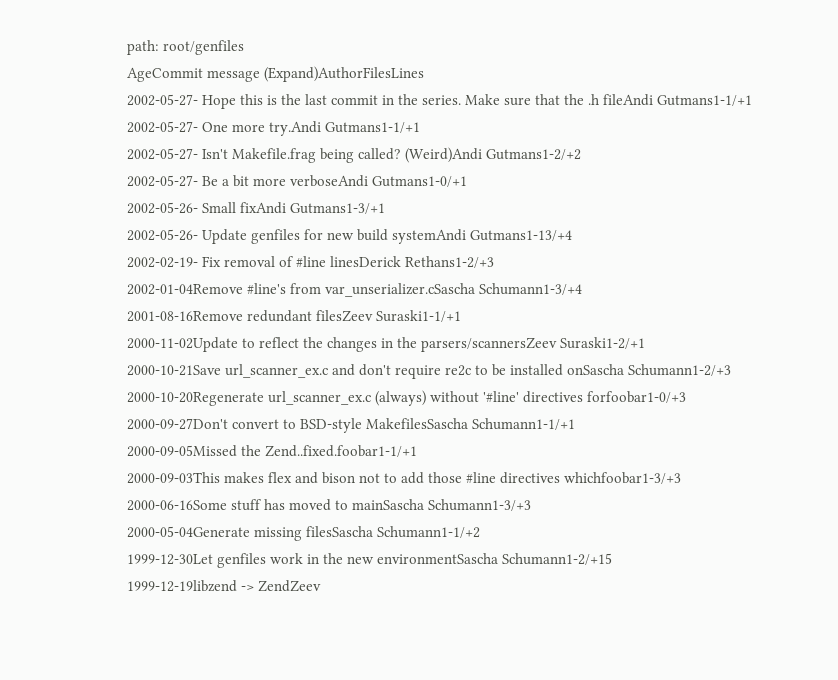path: root/genfiles
AgeCommit message (Expand)AuthorFilesLines
2002-05-27- Hope this is the last commit in the series. Make sure that the .h fileAndi Gutmans1-1/+1
2002-05-27- One more try.Andi Gutmans1-1/+1
2002-05-27- Isn't Makefile.frag being called? (Weird)Andi Gutmans1-2/+2
2002-05-27- Be a bit more verboseAndi Gutmans1-0/+1
2002-05-26- Small fixAndi Gutmans1-3/+1
2002-05-26- Update genfiles for new build systemAndi Gutmans1-13/+4
2002-02-19- Fix removal of #line linesDerick Rethans1-2/+3
2002-01-04Remove #line's from var_unserializer.cSascha Schumann1-3/+4
2001-08-16Remove redundant filesZeev Suraski1-1/+1
2000-11-02Update to reflect the changes in the parsers/scannersZeev Suraski1-2/+1
2000-10-21Save url_scanner_ex.c and don't require re2c to be installed onSascha Schumann1-2/+3
2000-10-20Regenerate url_scanner_ex.c (always) without '#line' directives forfoobar1-0/+3
2000-09-27Don't convert to BSD-style MakefilesSascha Schumann1-1/+1
2000-09-05Missed the Zend..fixed.foobar1-1/+1
2000-09-03This makes flex and bison not to add those #line directives whichfoobar1-3/+3
2000-06-16Some stuff has moved to mainSascha Schumann1-3/+3
2000-05-04Generate missing filesSascha Schumann1-1/+2
1999-12-30Let genfiles work in the new environmentSascha Schumann1-2/+15
1999-12-19libzend -> ZendZeev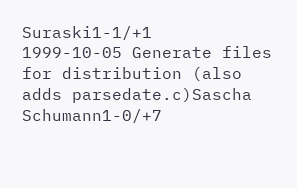Suraski1-1/+1
1999-10-05 Generate files for distribution (also adds parsedate.c)Sascha Schumann1-0/+7